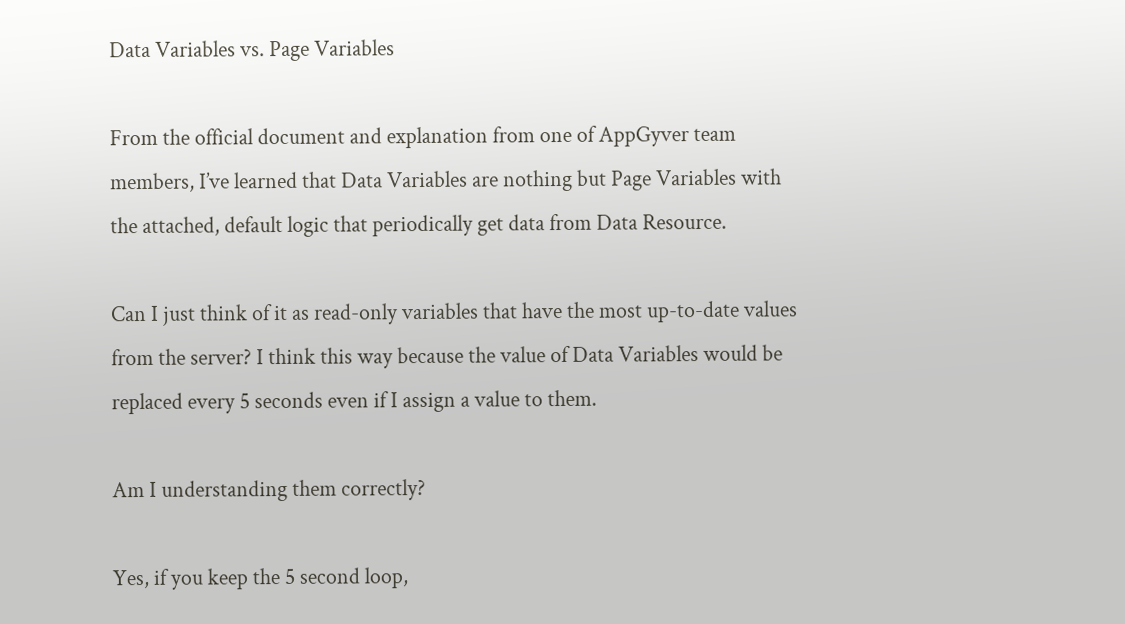Data Variables vs. Page Variables

From the official document and explanation from one of AppGyver team members, I’ve learned that Data Variables are nothing but Page Variables with the attached, default logic that periodically get data from Data Resource.

Can I just think of it as read-only variables that have the most up-to-date values from the server? I think this way because the value of Data Variables would be replaced every 5 seconds even if I assign a value to them.

Am I understanding them correctly?

Yes, if you keep the 5 second loop,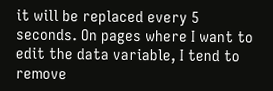it will be replaced every 5 seconds. On pages where I want to edit the data variable, I tend to remove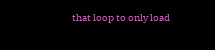that loop to only load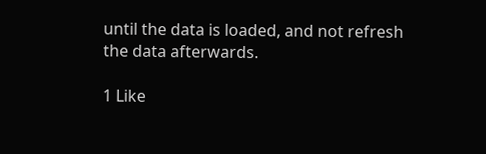until the data is loaded, and not refresh the data afterwards.

1 Like